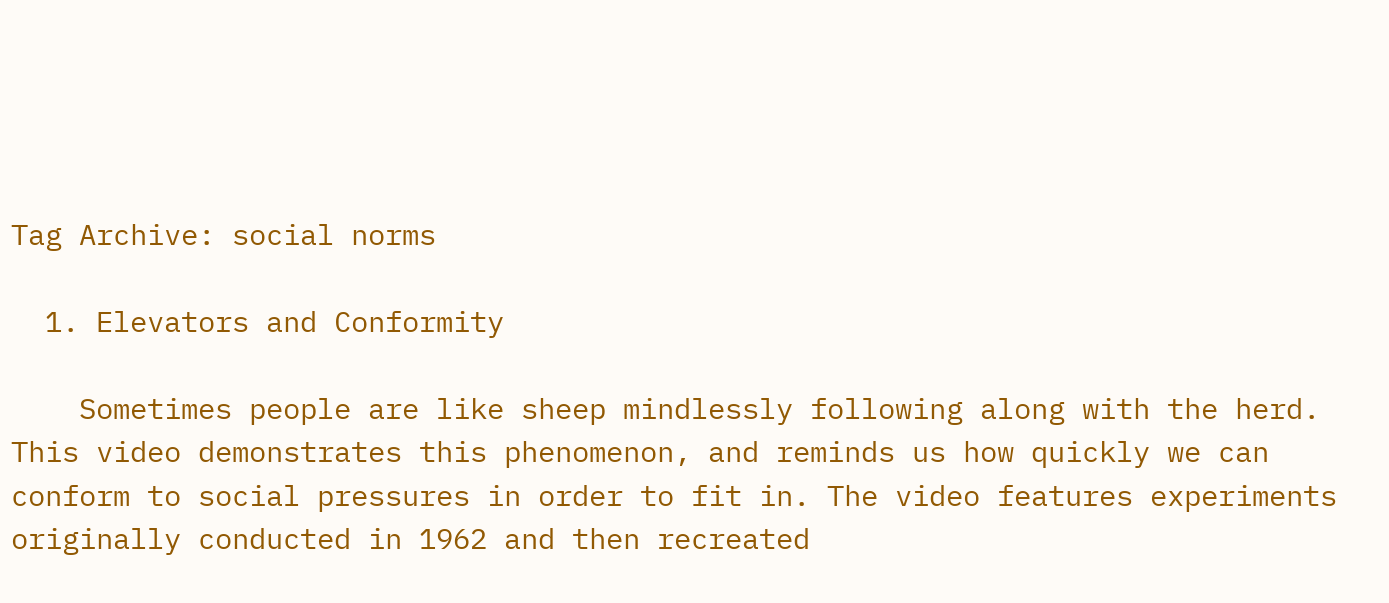Tag Archive: social norms

  1. Elevators and Conformity

    Sometimes people are like sheep mindlessly following along with the herd. This video demonstrates this phenomenon, and reminds us how quickly we can conform to social pressures in order to fit in. The video features experiments originally conducted in 1962 and then recreated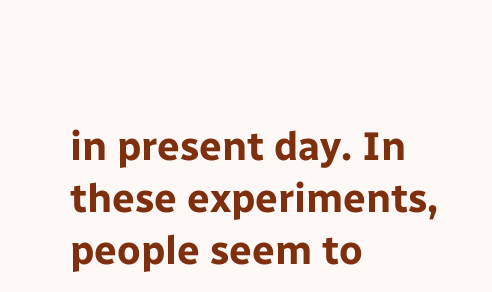in present day. In these experiments, people seem to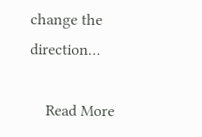change the direction…

    Read More